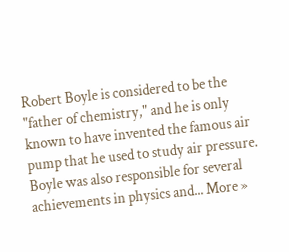Robert Boyle is considered to be the "father of chemistry," and he is only known to have invented the famous air pump that he used to study air pressure. Boyle was also responsible for several achievements in physics and... More »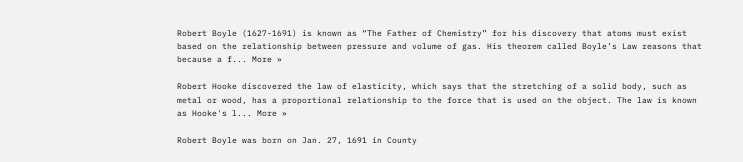Robert Boyle (1627-1691) is known as “The Father of Chemistry” for his discovery that atoms must exist based on the relationship between pressure and volume of gas. His theorem called Boyle’s Law reasons that because a f... More »

Robert Hooke discovered the law of elasticity, which says that the stretching of a solid body, such as metal or wood, has a proportional relationship to the force that is used on the object. The law is known as Hooke's l... More »

Robert Boyle was born on Jan. 27, 1691 in County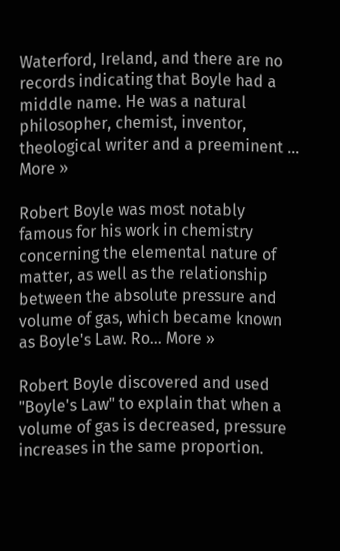Waterford, Ireland, and there are no records indicating that Boyle had a middle name. He was a natural philosopher, chemist, inventor, theological writer and a preeminent ... More »

Robert Boyle was most notably famous for his work in chemistry concerning the elemental nature of matter, as well as the relationship between the absolute pressure and volume of gas, which became known as Boyle's Law. Ro... More »

Robert Boyle discovered and used "Boyle's Law" to explain that when a volume of gas is decreased, pressure increases in the same proportion.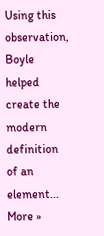Using this observation, Boyle helped create the modern definition of an element... More »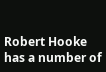Robert Hooke has a number of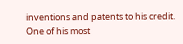inventions and patents to his credit. One of his most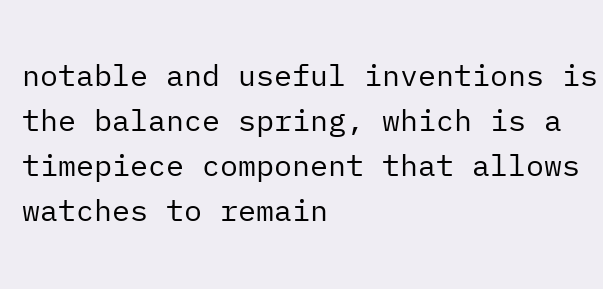notable and useful inventions is the balance spring, which is a timepiece component that allows watches to remain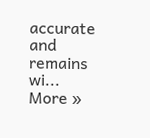accurate and remains wi... More »